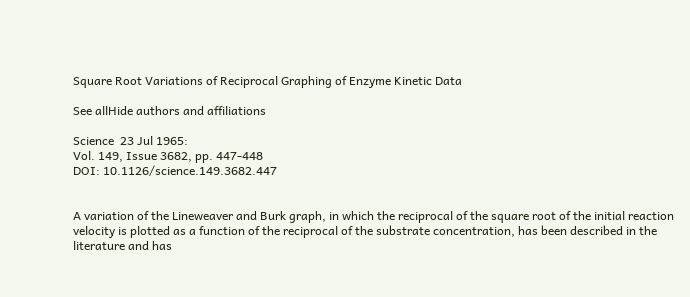Square Root Variations of Reciprocal Graphing of Enzyme Kinetic Data

See allHide authors and affiliations

Science  23 Jul 1965:
Vol. 149, Issue 3682, pp. 447-448
DOI: 10.1126/science.149.3682.447


A variation of the Lineweaver and Burk graph, in which the reciprocal of the square root of the initial reaction velocity is plotted as a function of the reciprocal of the substrate concentration, has been described in the literature and has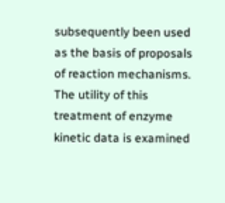subsequently been used as the basis of proposals of reaction mechanisms. The utility of this treatment of enzyme kinetic data is examined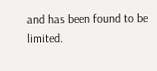and has been found to be limited.